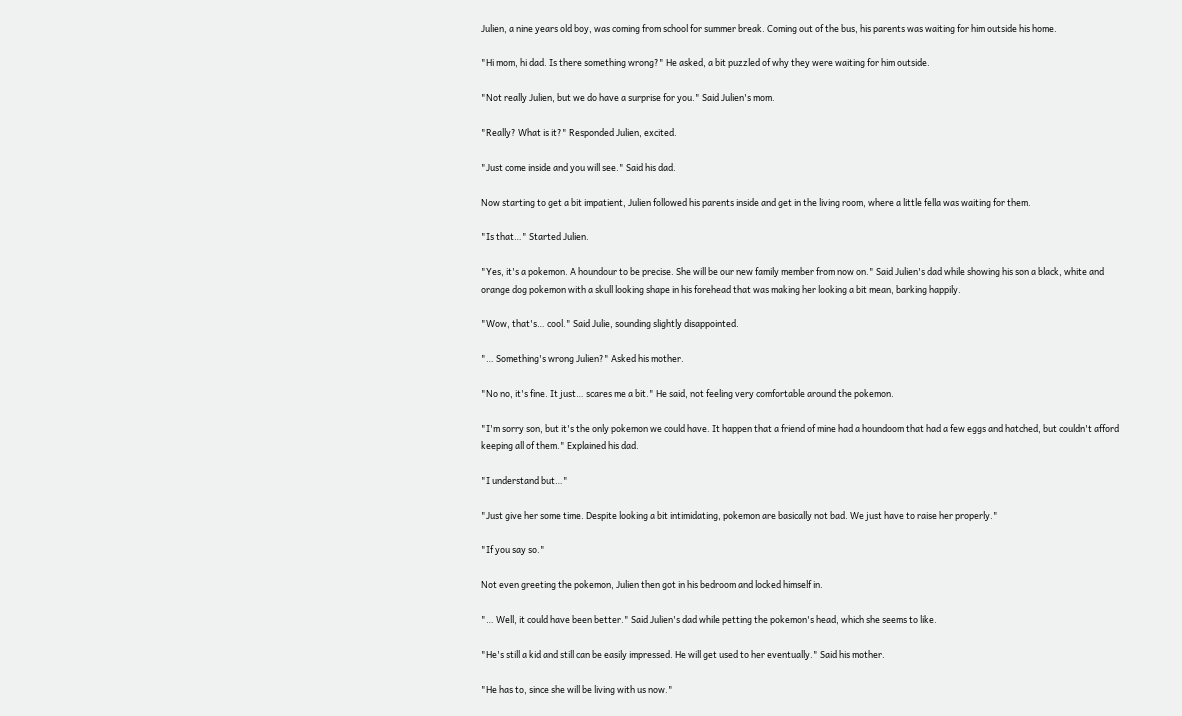Julien, a nine years old boy, was coming from school for summer break. Coming out of the bus, his parents was waiting for him outside his home.

"Hi mom, hi dad. Is there something wrong?" He asked, a bit puzzled of why they were waiting for him outside.

"Not really Julien, but we do have a surprise for you." Said Julien's mom.

"Really? What is it?" Responded Julien, excited.

"Just come inside and you will see." Said his dad.

Now starting to get a bit impatient, Julien followed his parents inside and get in the living room, where a little fella was waiting for them.

"Is that…" Started Julien.

"Yes, it's a pokemon. A houndour to be precise. She will be our new family member from now on." Said Julien's dad while showing his son a black, white and orange dog pokemon with a skull looking shape in his forehead that was making her looking a bit mean, barking happily.

"Wow, that's… cool." Said Julie, sounding slightly disappointed.

"… Something's wrong Julien?" Asked his mother.

"No no, it's fine. It just… scares me a bit." He said, not feeling very comfortable around the pokemon.

"I'm sorry son, but it's the only pokemon we could have. It happen that a friend of mine had a houndoom that had a few eggs and hatched, but couldn't afford keeping all of them." Explained his dad.

"I understand but…"

"Just give her some time. Despite looking a bit intimidating, pokemon are basically not bad. We just have to raise her properly."

"If you say so."

Not even greeting the pokemon, Julien then got in his bedroom and locked himself in.

"… Well, it could have been better." Said Julien's dad while petting the pokemon's head, which she seems to like.

"He's still a kid and still can be easily impressed. He will get used to her eventually." Said his mother.

"He has to, since she will be living with us now."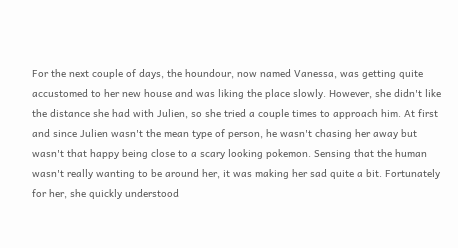For the next couple of days, the houndour, now named Vanessa, was getting quite accustomed to her new house and was liking the place slowly. However, she didn't like the distance she had with Julien, so she tried a couple times to approach him. At first and since Julien wasn't the mean type of person, he wasn't chasing her away but wasn't that happy being close to a scary looking pokemon. Sensing that the human wasn't really wanting to be around her, it was making her sad quite a bit. Fortunately for her, she quickly understood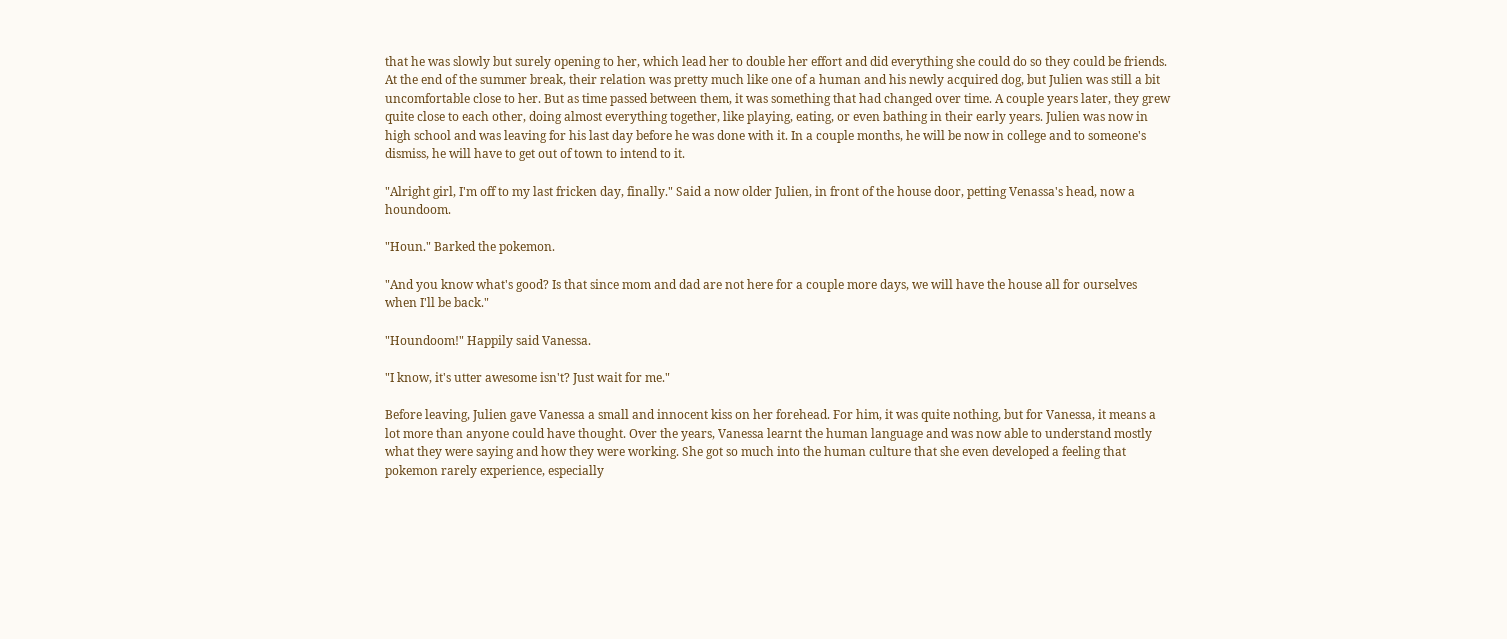that he was slowly but surely opening to her, which lead her to double her effort and did everything she could do so they could be friends. At the end of the summer break, their relation was pretty much like one of a human and his newly acquired dog, but Julien was still a bit uncomfortable close to her. But as time passed between them, it was something that had changed over time. A couple years later, they grew quite close to each other, doing almost everything together, like playing, eating, or even bathing in their early years. Julien was now in high school and was leaving for his last day before he was done with it. In a couple months, he will be now in college and to someone's dismiss, he will have to get out of town to intend to it.

"Alright girl, I'm off to my last fricken day, finally." Said a now older Julien, in front of the house door, petting Venassa's head, now a houndoom.

"Houn." Barked the pokemon.

"And you know what's good? Is that since mom and dad are not here for a couple more days, we will have the house all for ourselves when I'll be back."

"Houndoom!" Happily said Vanessa.

"I know, it's utter awesome isn't? Just wait for me."

Before leaving, Julien gave Vanessa a small and innocent kiss on her forehead. For him, it was quite nothing, but for Vanessa, it means a lot more than anyone could have thought. Over the years, Vanessa learnt the human language and was now able to understand mostly what they were saying and how they were working. She got so much into the human culture that she even developed a feeling that pokemon rarely experience, especially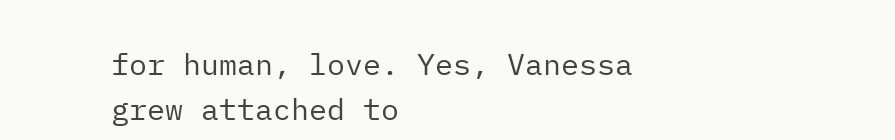for human, love. Yes, Vanessa grew attached to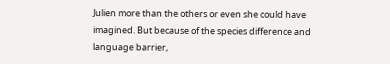Julien more than the others or even she could have imagined. But because of the species difference and language barrier,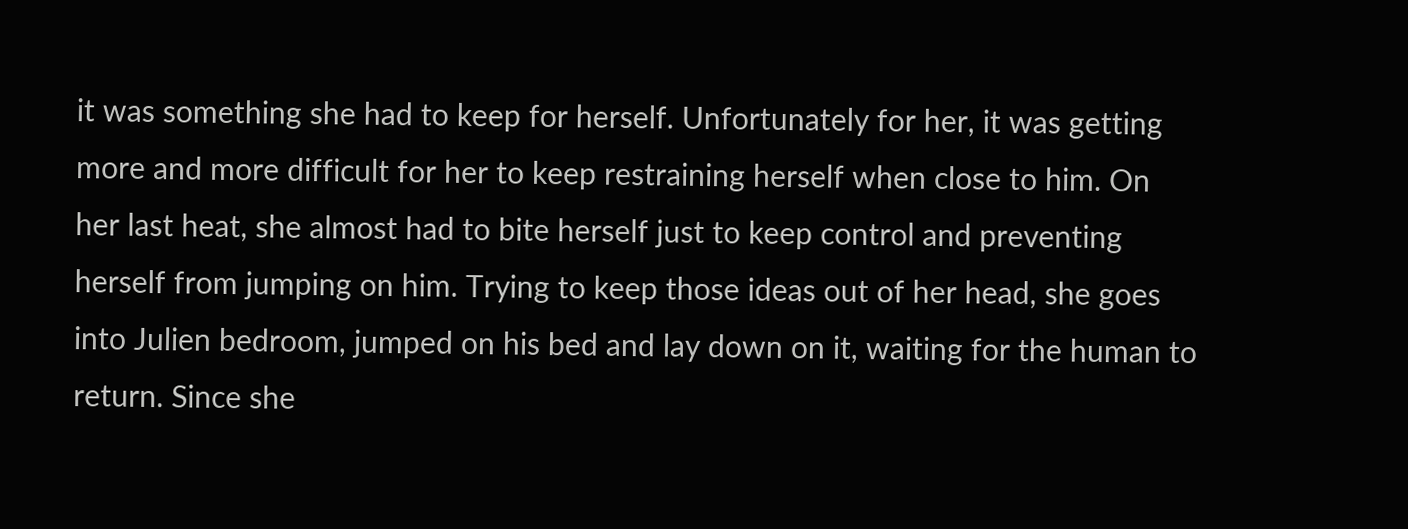it was something she had to keep for herself. Unfortunately for her, it was getting more and more difficult for her to keep restraining herself when close to him. On her last heat, she almost had to bite herself just to keep control and preventing herself from jumping on him. Trying to keep those ideas out of her head, she goes into Julien bedroom, jumped on his bed and lay down on it, waiting for the human to return. Since she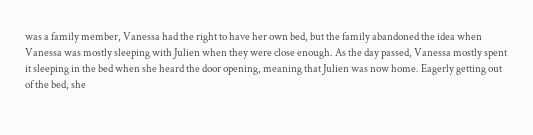was a family member, Vanessa had the right to have her own bed, but the family abandoned the idea when Vanessa was mostly sleeping with Julien when they were close enough. As the day passed, Vanessa mostly spent it sleeping in the bed when she heard the door opening, meaning that Julien was now home. Eagerly getting out of the bed, she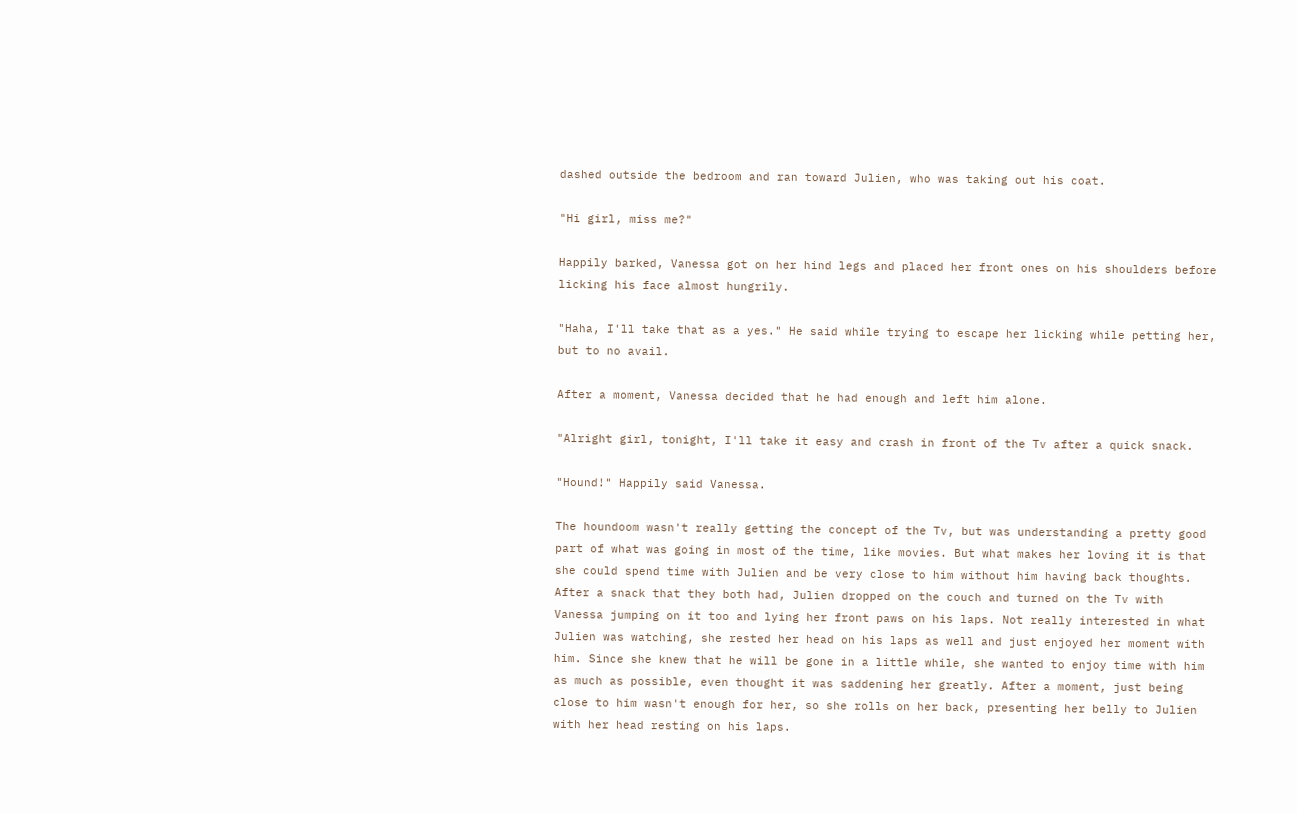dashed outside the bedroom and ran toward Julien, who was taking out his coat.

"Hi girl, miss me?"

Happily barked, Vanessa got on her hind legs and placed her front ones on his shoulders before licking his face almost hungrily.

"Haha, I'll take that as a yes." He said while trying to escape her licking while petting her, but to no avail.

After a moment, Vanessa decided that he had enough and left him alone.

"Alright girl, tonight, I'll take it easy and crash in front of the Tv after a quick snack.

"Hound!" Happily said Vanessa.

The houndoom wasn't really getting the concept of the Tv, but was understanding a pretty good part of what was going in most of the time, like movies. But what makes her loving it is that she could spend time with Julien and be very close to him without him having back thoughts. After a snack that they both had, Julien dropped on the couch and turned on the Tv with Vanessa jumping on it too and lying her front paws on his laps. Not really interested in what Julien was watching, she rested her head on his laps as well and just enjoyed her moment with him. Since she knew that he will be gone in a little while, she wanted to enjoy time with him as much as possible, even thought it was saddening her greatly. After a moment, just being close to him wasn't enough for her, so she rolls on her back, presenting her belly to Julien with her head resting on his laps.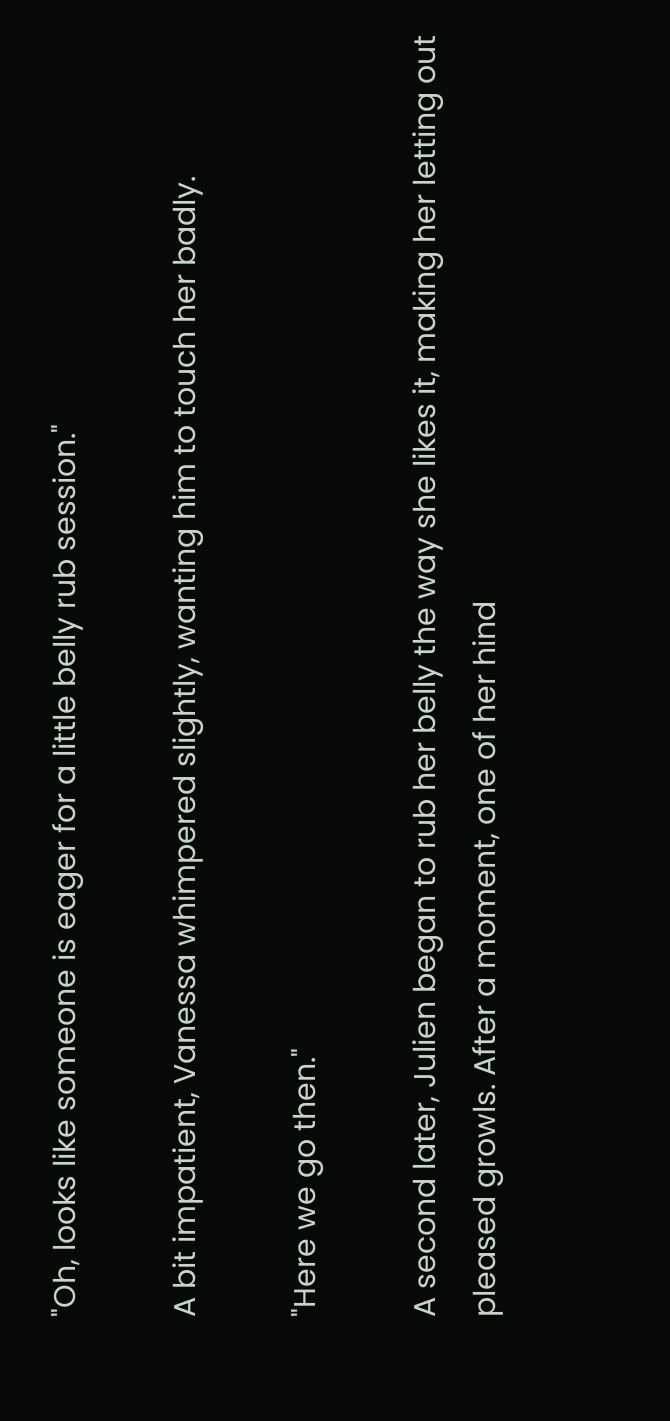"Oh, looks like someone is eager for a little belly rub session."

A bit impatient, Vanessa whimpered slightly, wanting him to touch her badly.

"Here we go then."

A second later, Julien began to rub her belly the way she likes it, making her letting out pleased growls. After a moment, one of her hind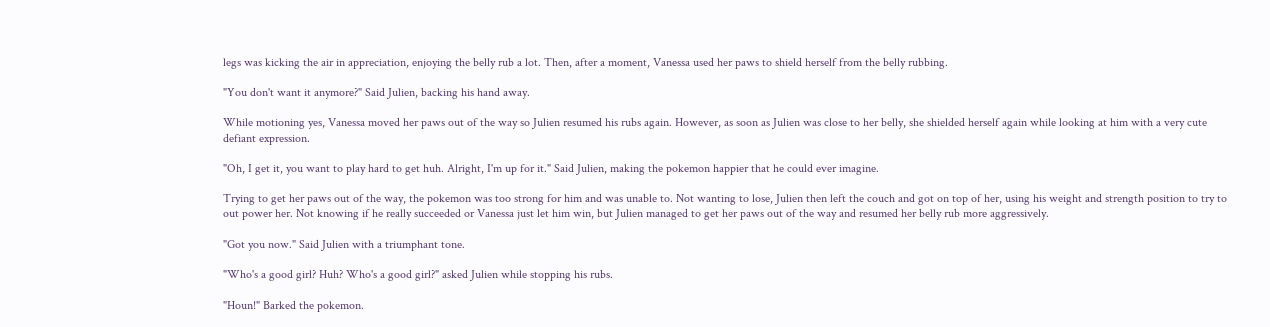legs was kicking the air in appreciation, enjoying the belly rub a lot. Then, after a moment, Vanessa used her paws to shield herself from the belly rubbing.

"You don't want it anymore?" Said Julien, backing his hand away.

While motioning yes, Vanessa moved her paws out of the way so Julien resumed his rubs again. However, as soon as Julien was close to her belly, she shielded herself again while looking at him with a very cute defiant expression.

"Oh, I get it, you want to play hard to get huh. Alright, I'm up for it." Said Julien, making the pokemon happier that he could ever imagine.

Trying to get her paws out of the way, the pokemon was too strong for him and was unable to. Not wanting to lose, Julien then left the couch and got on top of her, using his weight and strength position to try to out power her. Not knowing if he really succeeded or Vanessa just let him win, but Julien managed to get her paws out of the way and resumed her belly rub more aggressively.

"Got you now." Said Julien with a triumphant tone.

"Who's a good girl? Huh? Who's a good girl?" asked Julien while stopping his rubs.

"Houn!" Barked the pokemon.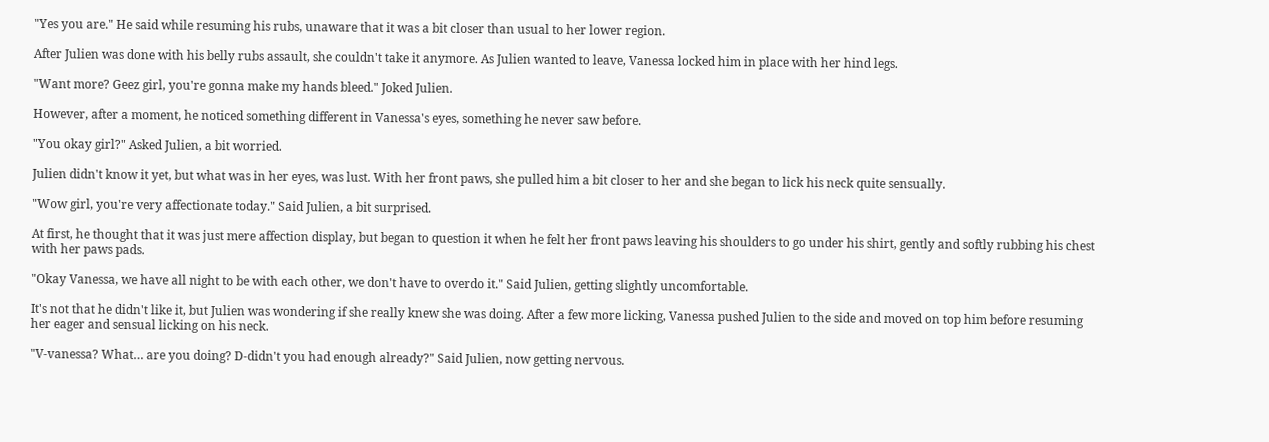"Yes you are." He said while resuming his rubs, unaware that it was a bit closer than usual to her lower region.

After Julien was done with his belly rubs assault, she couldn't take it anymore. As Julien wanted to leave, Vanessa locked him in place with her hind legs.

"Want more? Geez girl, you're gonna make my hands bleed." Joked Julien.

However, after a moment, he noticed something different in Vanessa's eyes, something he never saw before.

"You okay girl?" Asked Julien, a bit worried.

Julien didn't know it yet, but what was in her eyes, was lust. With her front paws, she pulled him a bit closer to her and she began to lick his neck quite sensually.

"Wow girl, you're very affectionate today." Said Julien, a bit surprised.

At first, he thought that it was just mere affection display, but began to question it when he felt her front paws leaving his shoulders to go under his shirt, gently and softly rubbing his chest with her paws pads.

"Okay Vanessa, we have all night to be with each other, we don't have to overdo it." Said Julien, getting slightly uncomfortable.

It's not that he didn't like it, but Julien was wondering if she really knew she was doing. After a few more licking, Vanessa pushed Julien to the side and moved on top him before resuming her eager and sensual licking on his neck.

"V-vanessa? What… are you doing? D-didn't you had enough already?" Said Julien, now getting nervous.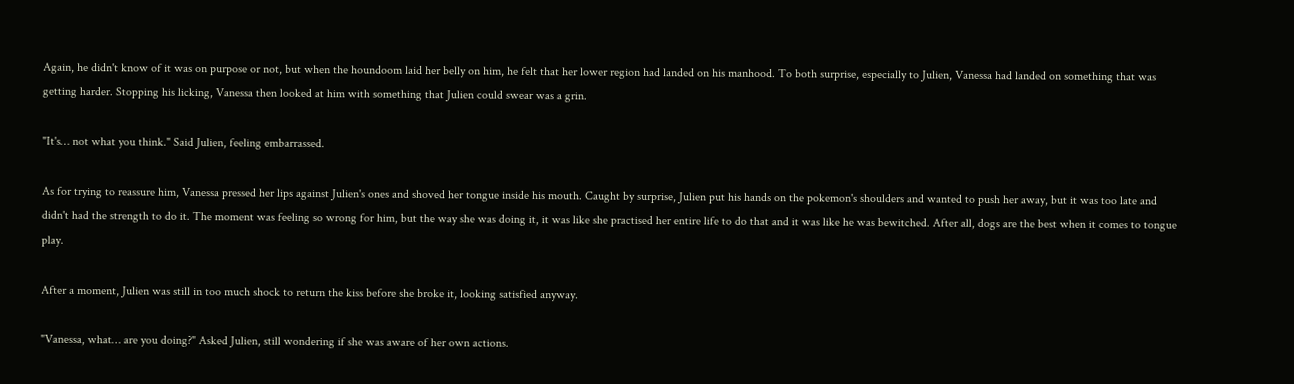Again, he didn't know of it was on purpose or not, but when the houndoom laid her belly on him, he felt that her lower region had landed on his manhood. To both surprise, especially to Julien, Vanessa had landed on something that was getting harder. Stopping his licking, Vanessa then looked at him with something that Julien could swear was a grin.

"It's… not what you think." Said Julien, feeling embarrassed.

As for trying to reassure him, Vanessa pressed her lips against Julien's ones and shoved her tongue inside his mouth. Caught by surprise, Julien put his hands on the pokemon's shoulders and wanted to push her away, but it was too late and didn't had the strength to do it. The moment was feeling so wrong for him, but the way she was doing it, it was like she practised her entire life to do that and it was like he was bewitched. After all, dogs are the best when it comes to tongue play.

After a moment, Julien was still in too much shock to return the kiss before she broke it, looking satisfied anyway.

"Vanessa, what… are you doing?" Asked Julien, still wondering if she was aware of her own actions.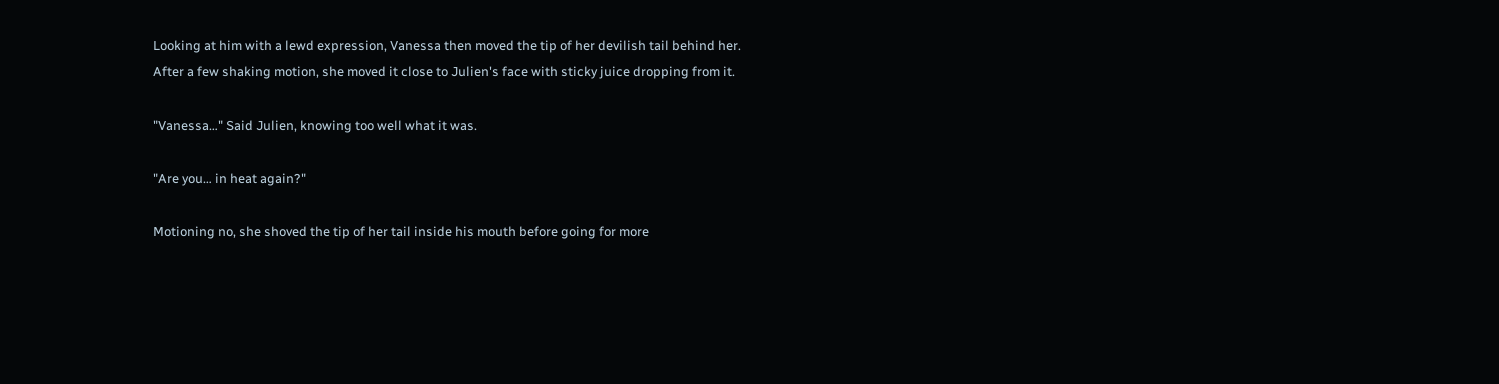Looking at him with a lewd expression, Vanessa then moved the tip of her devilish tail behind her. After a few shaking motion, she moved it close to Julien's face with sticky juice dropping from it.

"Vanessa…" Said Julien, knowing too well what it was.

"Are you… in heat again?"

Motioning no, she shoved the tip of her tail inside his mouth before going for more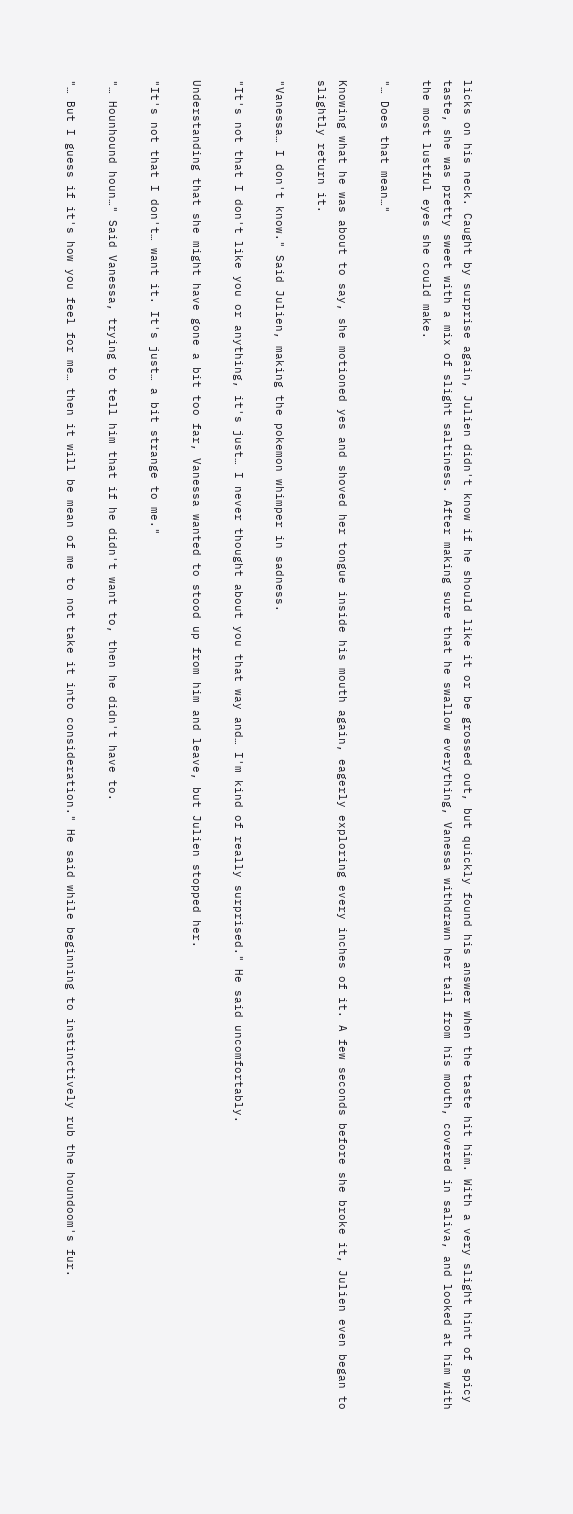licks on his neck. Caught by surprise again, Julien didn't know if he should like it or be grossed out, but quickly found his answer when the taste hit him. With a very slight hint of spicy taste, she was pretty sweet with a mix of slight saltiness. After making sure that he swallow everything, Vanessa withdrawn her tail from his mouth, covered in saliva, and looked at him with the most lustful eyes she could make.

"… Does that mean…"

Knowing what he was about to say, she motioned yes and shoved her tongue inside his mouth again, eagerly exploring every inches of it. A few seconds before she broke it, Julien even began to slightly return it.

"Vanessa… I don't know." Said Julien, making the pokemon whimper in sadness.

"It's not that I don't like you or anything, it's just… I never thought about you that way and… I'm kind of really surprised." He said uncomfortably.

Understanding that she might have gone a bit too far, Vanessa wanted to stood up from him and leave, but Julien stopped her.

"It's not that I don't… want it. It's just… a bit strange to me."

"… Hounhound houn…" Said Vanessa, trying to tell him that if he didn't want to, then he didn't have to.

"… But I guess if it's how you feel for me… then it will be mean of me to not take it into consideration." He said while beginning to instinctively rub the houndoom's fur.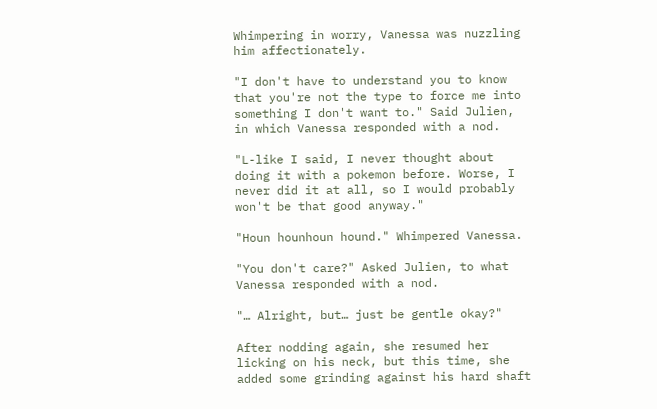Whimpering in worry, Vanessa was nuzzling him affectionately.

"I don't have to understand you to know that you're not the type to force me into something I don't want to." Said Julien, in which Vanessa responded with a nod.

"L-like I said, I never thought about doing it with a pokemon before. Worse, I never did it at all, so I would probably won't be that good anyway."

"Houn hounhoun hound." Whimpered Vanessa.

"You don't care?" Asked Julien, to what Vanessa responded with a nod.

"… Alright, but… just be gentle okay?"

After nodding again, she resumed her licking on his neck, but this time, she added some grinding against his hard shaft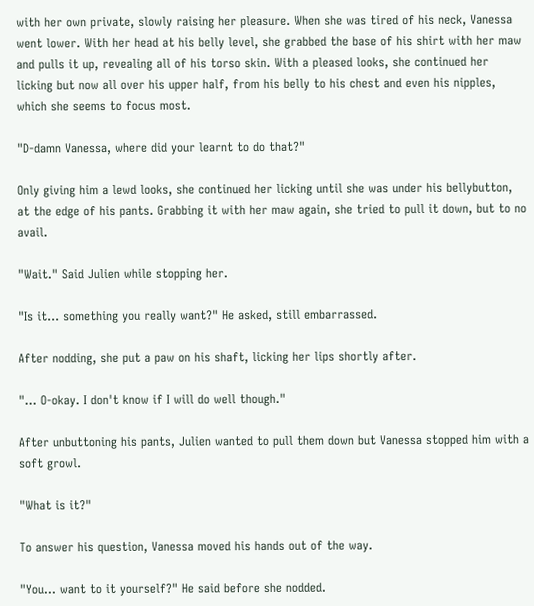with her own private, slowly raising her pleasure. When she was tired of his neck, Vanessa went lower. With her head at his belly level, she grabbed the base of his shirt with her maw and pulls it up, revealing all of his torso skin. With a pleased looks, she continued her licking but now all over his upper half, from his belly to his chest and even his nipples, which she seems to focus most.

"D-damn Vanessa, where did your learnt to do that?"

Only giving him a lewd looks, she continued her licking until she was under his bellybutton, at the edge of his pants. Grabbing it with her maw again, she tried to pull it down, but to no avail.

"Wait." Said Julien while stopping her.

"Is it… something you really want?" He asked, still embarrassed.

After nodding, she put a paw on his shaft, licking her lips shortly after.

"… O-okay. I don't know if I will do well though."

After unbuttoning his pants, Julien wanted to pull them down but Vanessa stopped him with a soft growl.

"What is it?"

To answer his question, Vanessa moved his hands out of the way.

"You… want to it yourself?" He said before she nodded.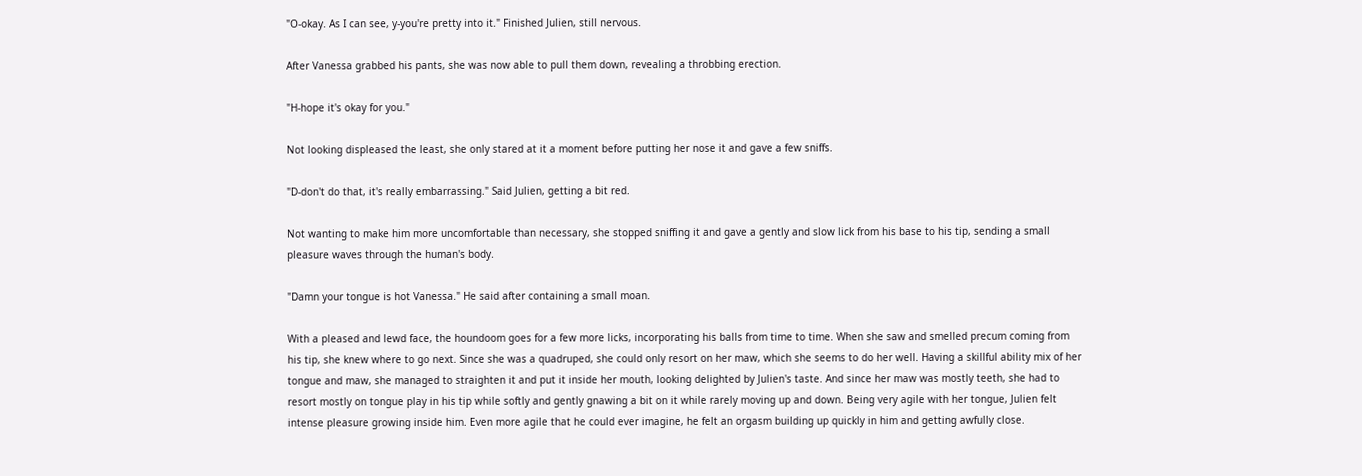"O-okay. As I can see, y-you're pretty into it." Finished Julien, still nervous.

After Vanessa grabbed his pants, she was now able to pull them down, revealing a throbbing erection.

"H-hope it's okay for you."

Not looking displeased the least, she only stared at it a moment before putting her nose it and gave a few sniffs.

"D-don't do that, it's really embarrassing." Said Julien, getting a bit red.

Not wanting to make him more uncomfortable than necessary, she stopped sniffing it and gave a gently and slow lick from his base to his tip, sending a small pleasure waves through the human's body.

"Damn your tongue is hot Vanessa." He said after containing a small moan.

With a pleased and lewd face, the houndoom goes for a few more licks, incorporating his balls from time to time. When she saw and smelled precum coming from his tip, she knew where to go next. Since she was a quadruped, she could only resort on her maw, which she seems to do her well. Having a skillful ability mix of her tongue and maw, she managed to straighten it and put it inside her mouth, looking delighted by Julien's taste. And since her maw was mostly teeth, she had to resort mostly on tongue play in his tip while softly and gently gnawing a bit on it while rarely moving up and down. Being very agile with her tongue, Julien felt intense pleasure growing inside him. Even more agile that he could ever imagine, he felt an orgasm building up quickly in him and getting awfully close.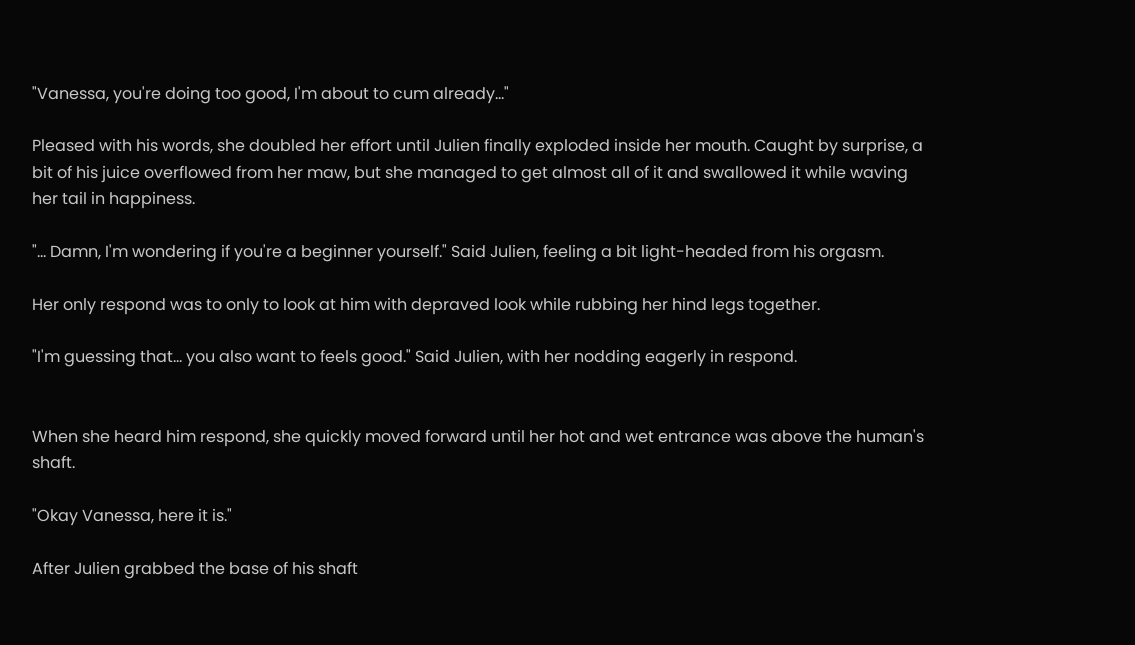"Vanessa, you're doing too good, I'm about to cum already…"

Pleased with his words, she doubled her effort until Julien finally exploded inside her mouth. Caught by surprise, a bit of his juice overflowed from her maw, but she managed to get almost all of it and swallowed it while waving her tail in happiness.

"… Damn, I'm wondering if you're a beginner yourself." Said Julien, feeling a bit light-headed from his orgasm.

Her only respond was to only to look at him with depraved look while rubbing her hind legs together.

"I'm guessing that… you also want to feels good." Said Julien, with her nodding eagerly in respond.


When she heard him respond, she quickly moved forward until her hot and wet entrance was above the human's shaft.

"Okay Vanessa, here it is."

After Julien grabbed the base of his shaft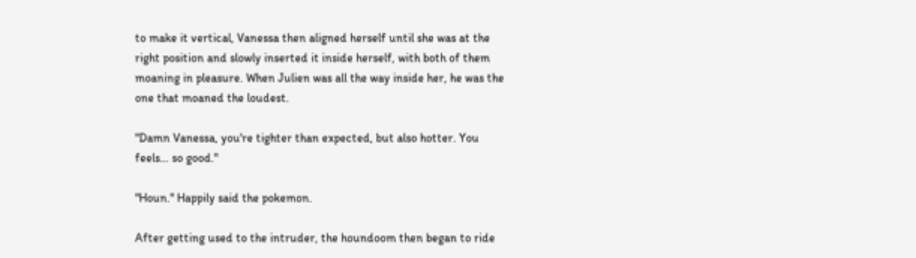to make it vertical, Vanessa then aligned herself until she was at the right position and slowly inserted it inside herself, with both of them moaning in pleasure. When Julien was all the way inside her, he was the one that moaned the loudest.

"Damn Vanessa, you're tighter than expected, but also hotter. You feels… so good."

"Houn." Happily said the pokemon.

After getting used to the intruder, the houndoom then began to ride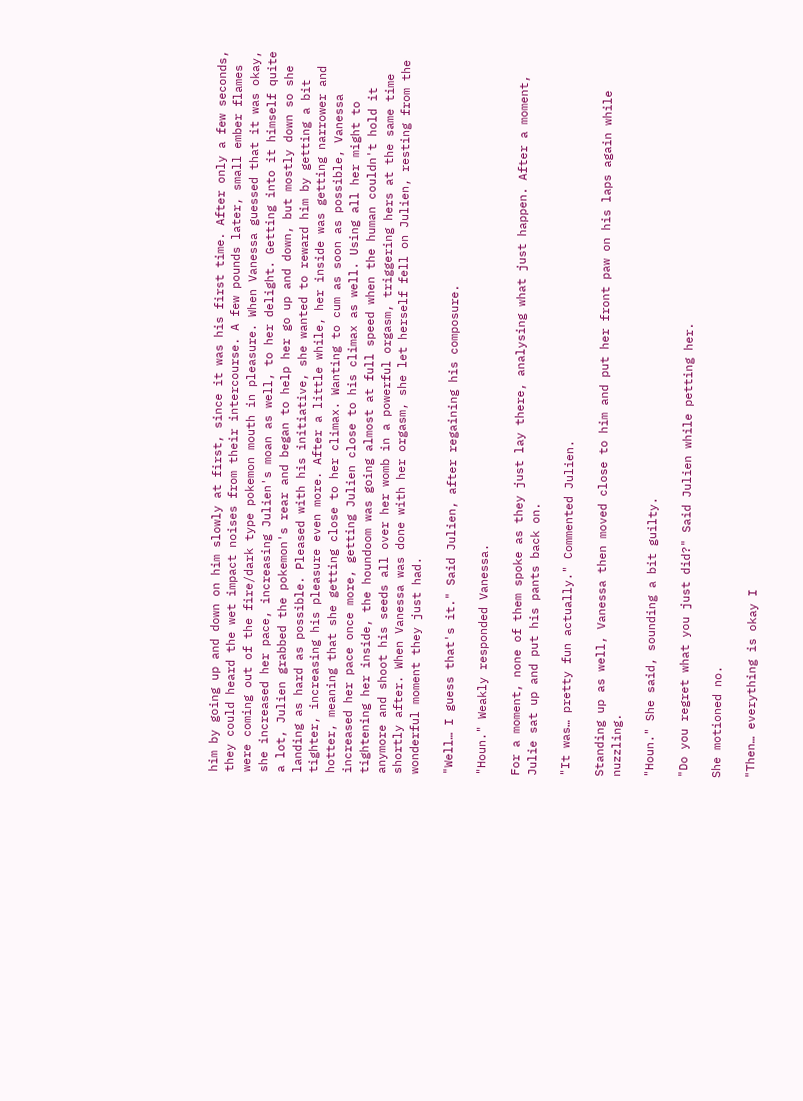him by going up and down on him slowly at first, since it was his first time. After only a few seconds, they could heard the wet impact noises from their intercourse. A few pounds later, small ember flames were coming out of the fire/dark type pokemon mouth in pleasure. When Vanessa guessed that it was okay, she increased her pace, increasing Julien's moan as well, to her delight. Getting into it himself quite a lot, Julien grabbed the pokemon's rear and began to help her go up and down, but mostly down so she landing as hard as possible. Pleased with his initiative, she wanted to reward him by getting a bit tighter, increasing his pleasure even more. After a little while, her inside was getting narrower and hotter, meaning that she getting close to her climax. Wanting to cum as soon as possible, Vanessa increased her pace once more, getting Julien close to his climax as well. Using all her might to tightening her inside, the houndoom was going almost at full speed when the human couldn't hold it anymore and shoot his seeds all over her womb in a powerful orgasm, triggering hers at the same time shortly after. When Vanessa was done with her orgasm, she let herself fell on Julien, resting from the wonderful moment they just had.

"Well… I guess that's it." Said Julien, after regaining his composure.

"Houn." Weakly responded Vanessa.

For a moment, none of them spoke as they just lay there, analysing what just happen. After a moment, Julie sat up and put his pants back on.

"It was… pretty fun actually." Commented Julien.

Standing up as well, Vanessa then moved close to him and put her front paw on his laps again while nuzzling.

"Houn." She said, sounding a bit guilty.

"Do you regret what you just did?" Said Julien while petting her.

She motioned no.

"Then… everything is okay I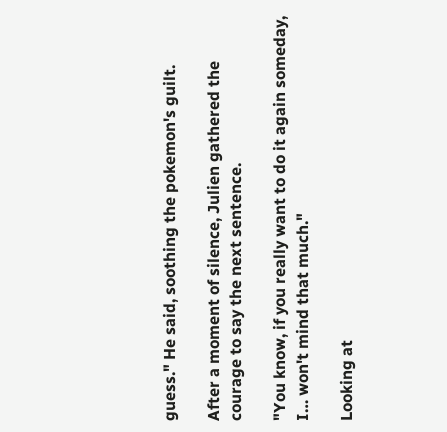guess." He said, soothing the pokemon's guilt.

After a moment of silence, Julien gathered the courage to say the next sentence.

"You know, if you really want to do it again someday, I… won't mind that much."

Looking at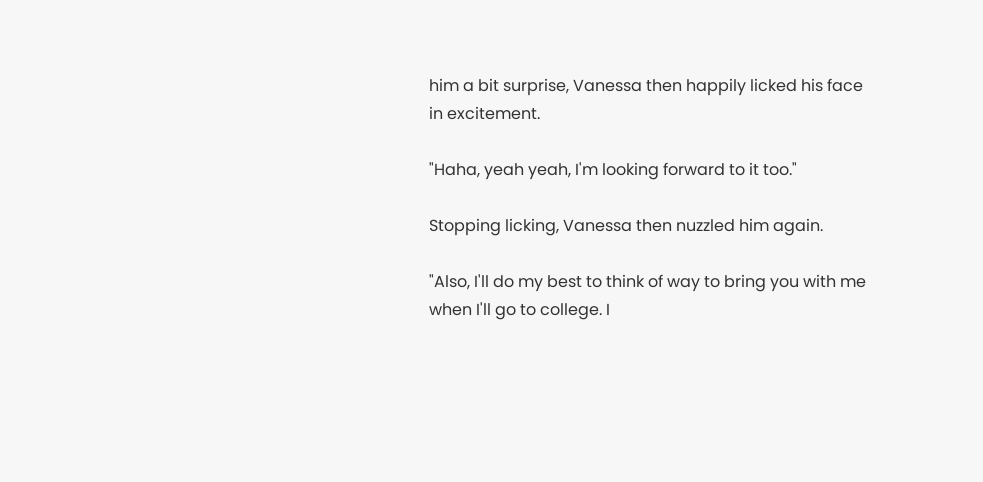him a bit surprise, Vanessa then happily licked his face in excitement.

"Haha, yeah yeah, I'm looking forward to it too."

Stopping licking, Vanessa then nuzzled him again.

"Also, I'll do my best to think of way to bring you with me when I'll go to college. I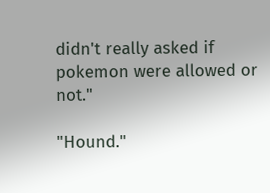didn't really asked if pokemon were allowed or not."

"Hound."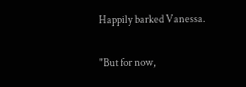Happily barked Vanessa.

"But for now,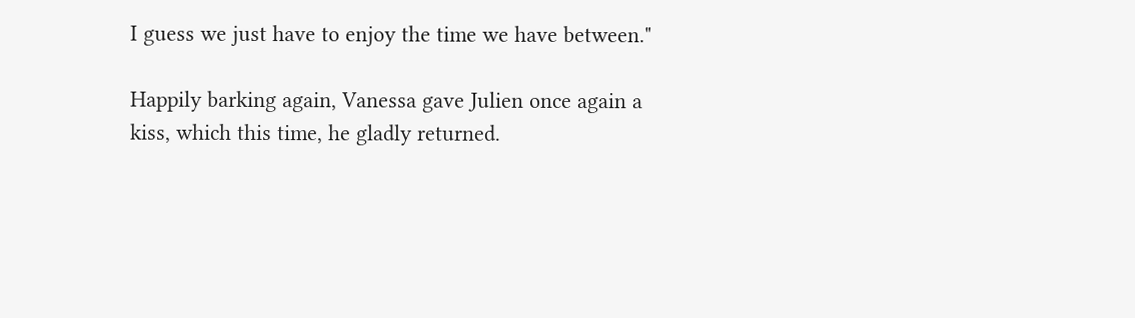I guess we just have to enjoy the time we have between."

Happily barking again, Vanessa gave Julien once again a kiss, which this time, he gladly returned.